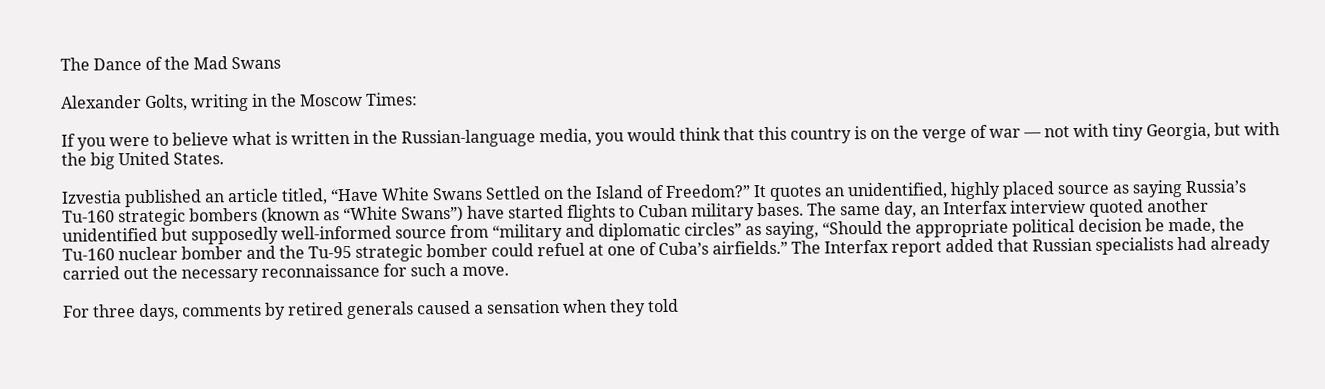The Dance of the Mad Swans

Alexander Golts, writing in the Moscow Times:

If you were to believe what is written in the Russian-language media, you would think that this country is on the verge of war — not with tiny Georgia, but with the big United States.

Izvestia published an article titled, “Have White Swans Settled on the Island of Freedom?” It quotes an unidentified, highly placed source as saying Russia’s Tu-160 strategic bombers (known as “White Swans”) have started flights to Cuban military bases. The same day, an Interfax interview quoted another unidentified but supposedly well-informed source from “military and diplomatic circles” as saying, “Should the appropriate political decision be made, the Tu-160 nuclear bomber and the Tu-95 strategic bomber could refuel at one of Cuba’s airfields.” The Interfax report added that Russian specialists had already carried out the necessary reconnaissance for such a move.

For three days, comments by retired generals caused a sensation when they told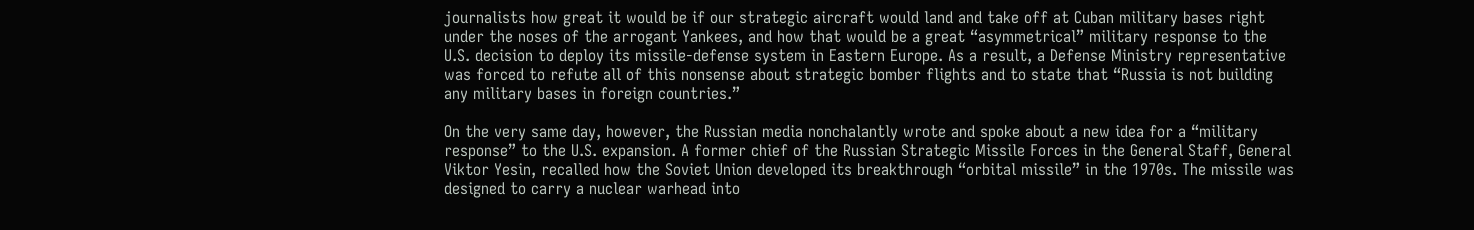journalists how great it would be if our strategic aircraft would land and take off at Cuban military bases right under the noses of the arrogant Yankees, and how that would be a great “asymmetrical” military response to the U.S. decision to deploy its missile-defense system in Eastern Europe. As a result, a Defense Ministry representative was forced to refute all of this nonsense about strategic bomber flights and to state that “Russia is not building any military bases in foreign countries.”

On the very same day, however, the Russian media nonchalantly wrote and spoke about a new idea for a “military response” to the U.S. expansion. A former chief of the Russian Strategic Missile Forces in the General Staff, General Viktor Yesin, recalled how the Soviet Union developed its breakthrough “orbital missile” in the 1970s. The missile was designed to carry a nuclear warhead into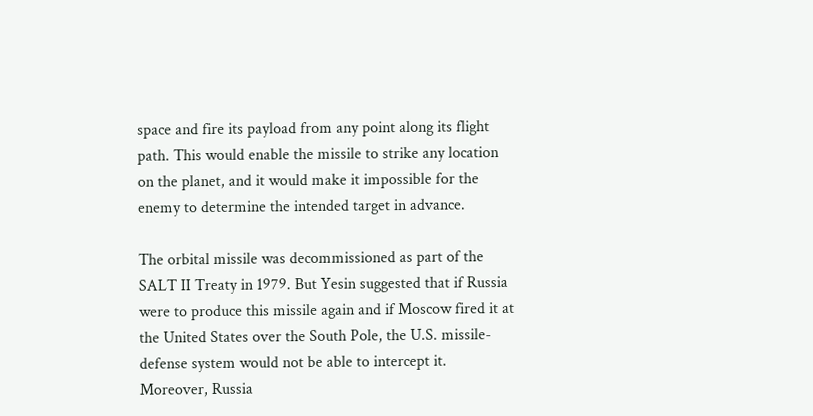space and fire its payload from any point along its flight path. This would enable the missile to strike any location on the planet, and it would make it impossible for the enemy to determine the intended target in advance.

The orbital missile was decommissioned as part of the SALT II Treaty in 1979. But Yesin suggested that if Russia were to produce this missile again and if Moscow fired it at the United States over the South Pole, the U.S. missile-defense system would not be able to intercept it. Moreover, Russia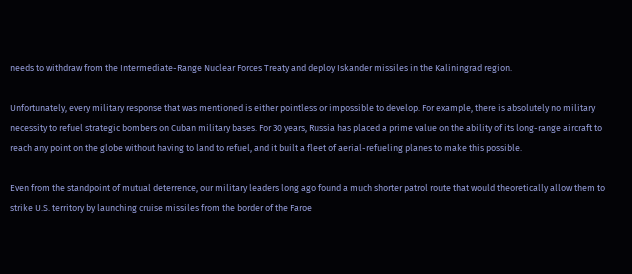needs to withdraw from the Intermediate-Range Nuclear Forces Treaty and deploy Iskander missiles in the Kaliningrad region.

Unfortunately, every military response that was mentioned is either pointless or impossible to develop. For example, there is absolutely no military necessity to refuel strategic bombers on Cuban military bases. For 30 years, Russia has placed a prime value on the ability of its long-range aircraft to reach any point on the globe without having to land to refuel, and it built a fleet of aerial-refueling planes to make this possible.

Even from the standpoint of mutual deterrence, our military leaders long ago found a much shorter patrol route that would theoretically allow them to strike U.S. territory by launching cruise missiles from the border of the Faroe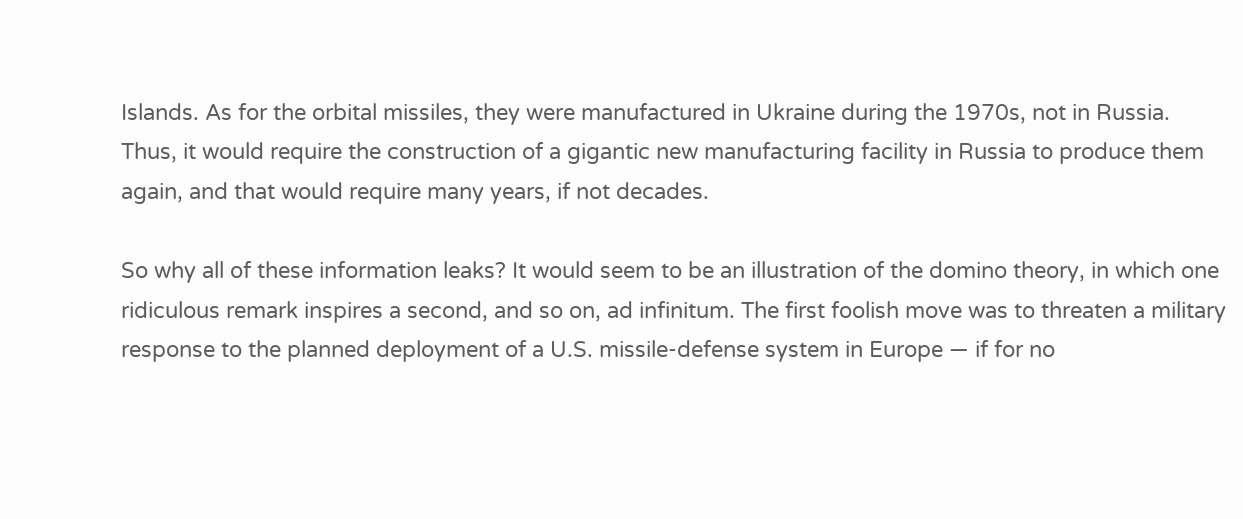Islands. As for the orbital missiles, they were manufactured in Ukraine during the 1970s, not in Russia. Thus, it would require the construction of a gigantic new manufacturing facility in Russia to produce them again, and that would require many years, if not decades.

So why all of these information leaks? It would seem to be an illustration of the domino theory, in which one ridiculous remark inspires a second, and so on, ad infinitum. The first foolish move was to threaten a military response to the planned deployment of a U.S. missile-defense system in Europe — if for no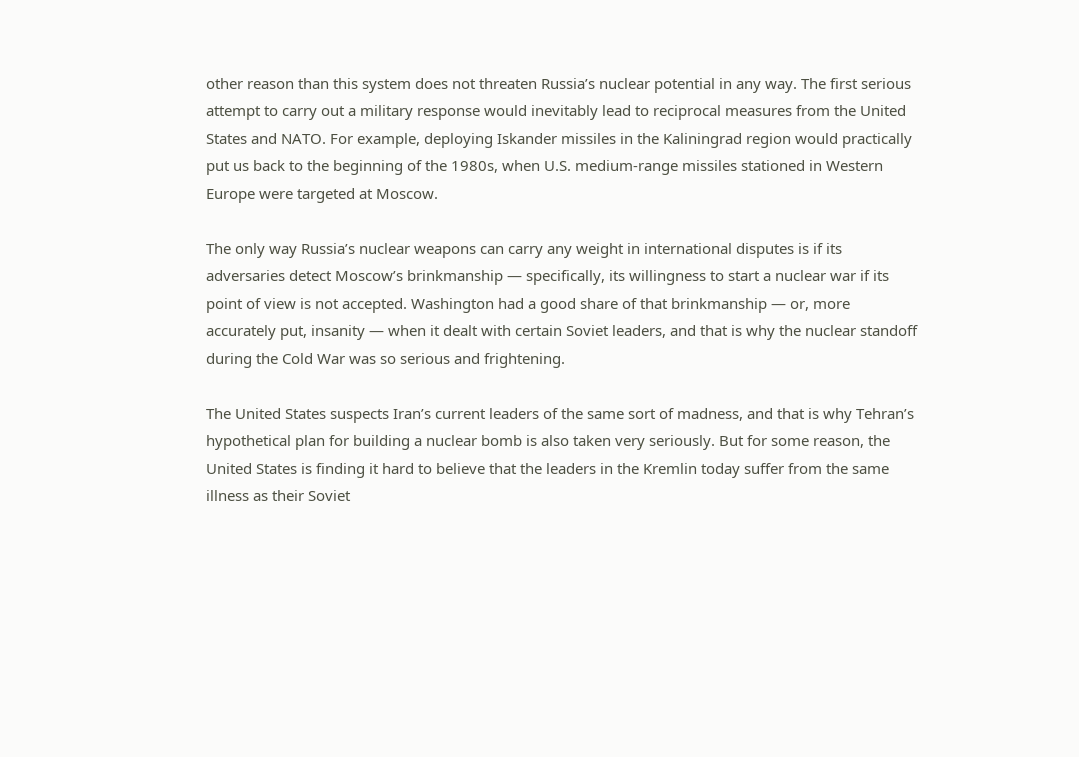other reason than this system does not threaten Russia’s nuclear potential in any way. The first serious attempt to carry out a military response would inevitably lead to reciprocal measures from the United States and NATO. For example, deploying Iskander missiles in the Kaliningrad region would practically put us back to the beginning of the 1980s, when U.S. medium-range missiles stationed in Western Europe were targeted at Moscow.

The only way Russia’s nuclear weapons can carry any weight in international disputes is if its adversaries detect Moscow’s brinkmanship — specifically, its willingness to start a nuclear war if its point of view is not accepted. Washington had a good share of that brinkmanship — or, more accurately put, insanity — when it dealt with certain Soviet leaders, and that is why the nuclear standoff during the Cold War was so serious and frightening.

The United States suspects Iran’s current leaders of the same sort of madness, and that is why Tehran’s hypothetical plan for building a nuclear bomb is also taken very seriously. But for some reason, the United States is finding it hard to believe that the leaders in the Kremlin today suffer from the same illness as their Soviet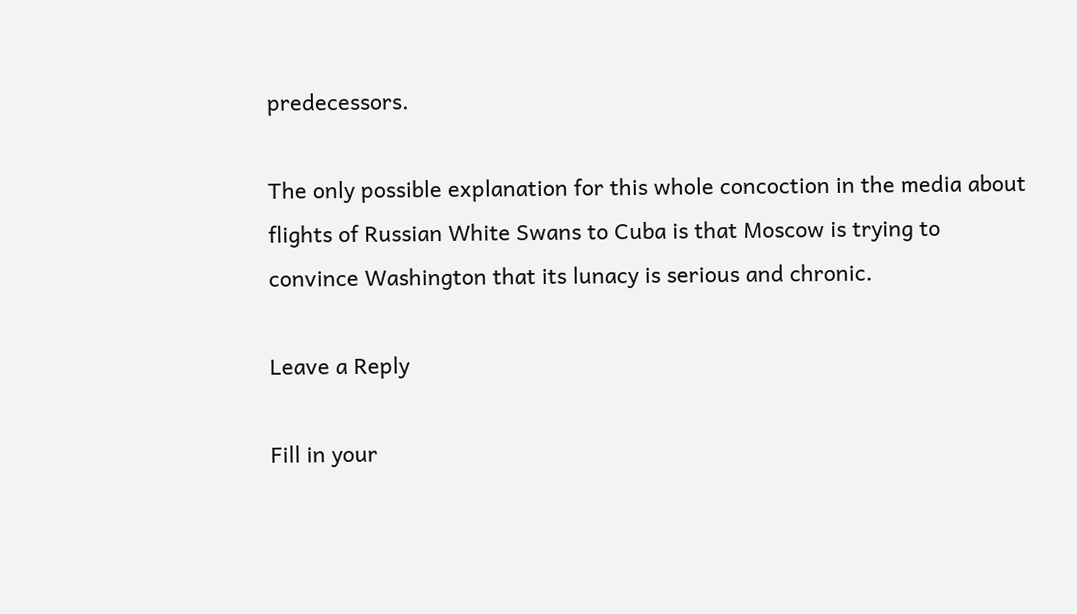predecessors.

The only possible explanation for this whole concoction in the media about flights of Russian White Swans to Cuba is that Moscow is trying to convince Washington that its lunacy is serious and chronic.

Leave a Reply

Fill in your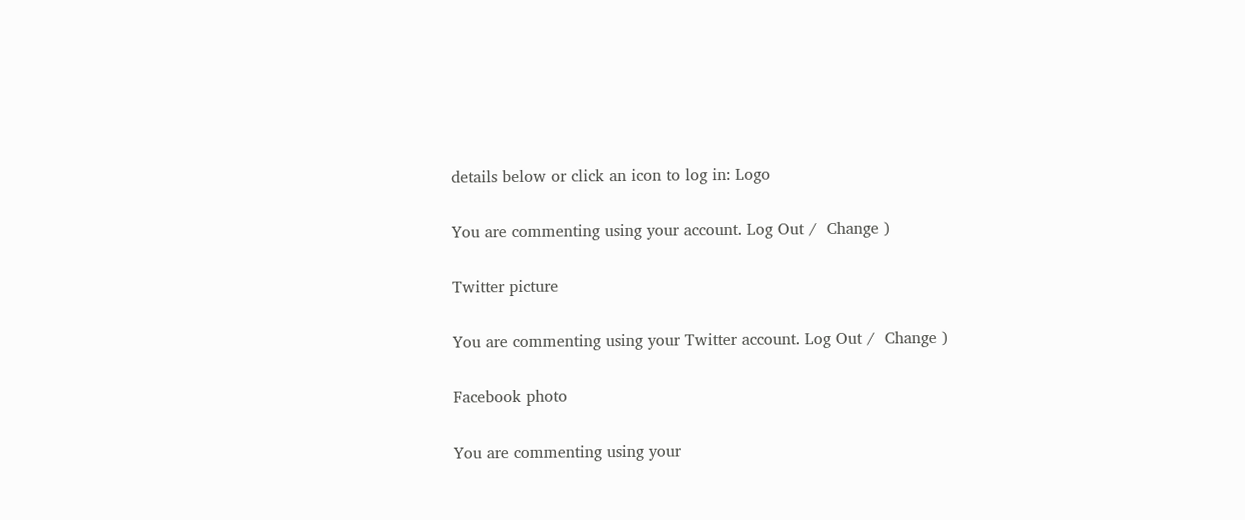details below or click an icon to log in: Logo

You are commenting using your account. Log Out /  Change )

Twitter picture

You are commenting using your Twitter account. Log Out /  Change )

Facebook photo

You are commenting using your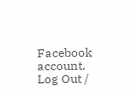Facebook account. Log Out /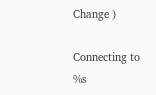Change )

Connecting to %s